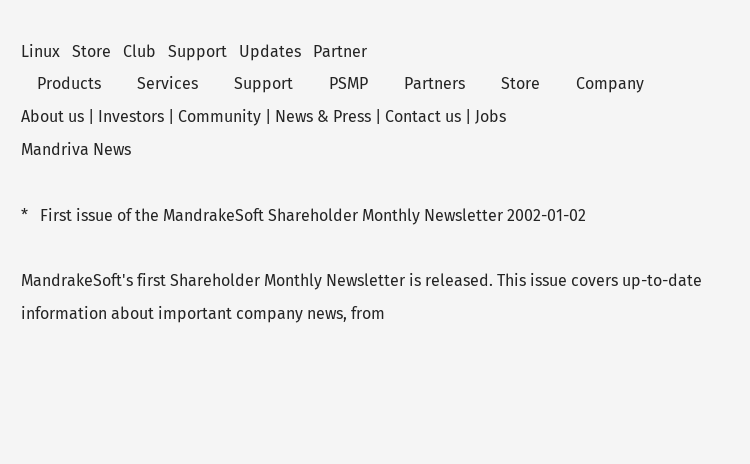Linux   Store   Club   Support   Updates   Partner
    Products         Services         Support         PSMP         Partners         Store         Company
About us | Investors | Community | News & Press | Contact us | Jobs
Mandriva News

*   First issue of the MandrakeSoft Shareholder Monthly Newsletter 2002-01-02

MandrakeSoft's first Shareholder Monthly Newsletter is released. This issue covers up-to-date information about important company news, from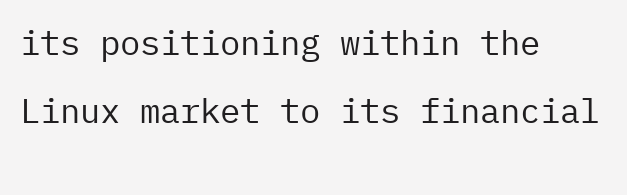its positioning within the Linux market to its financial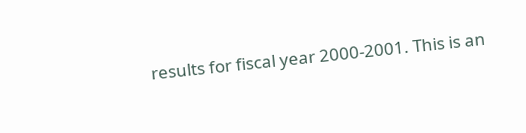results for fiscal year 2000-2001. This is an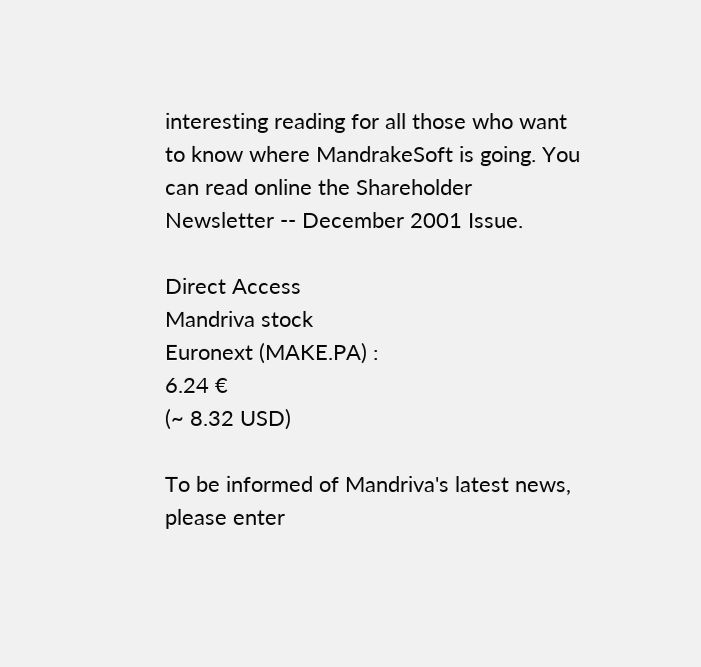interesting reading for all those who want to know where MandrakeSoft is going. You can read online the Shareholder Newsletter -- December 2001 Issue.

Direct Access
Mandriva stock
Euronext (MAKE.PA) :
6.24 €
(~ 8.32 USD)

To be informed of Mandriva's latest news, please enter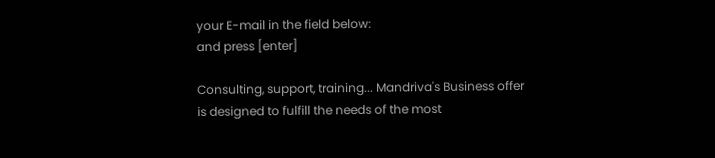your E-mail in the field below:
and press [enter]

Consulting, support, training... Mandriva's Business offer is designed to fulfill the needs of the most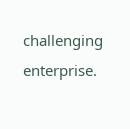challenging enterprise.